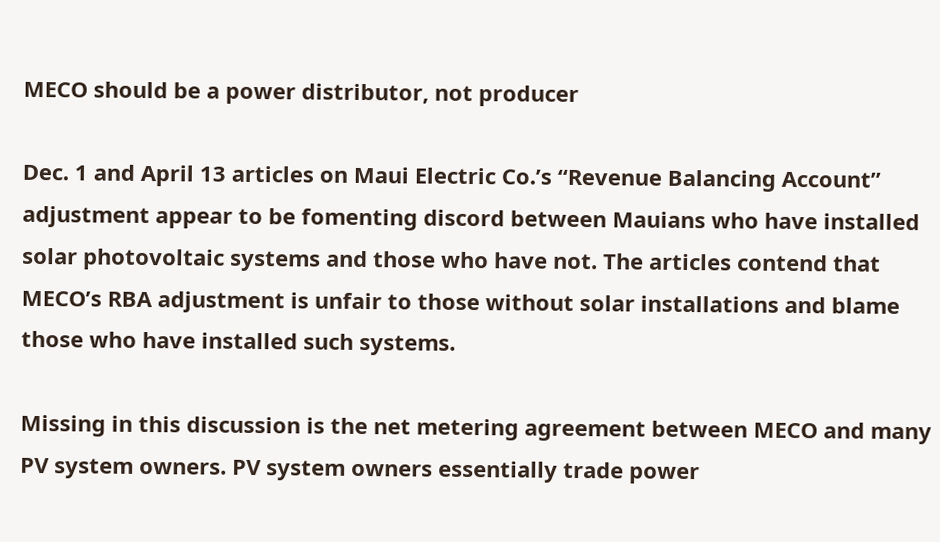MECO should be a power distributor, not producer

Dec. 1 and April 13 articles on Maui Electric Co.’s “Revenue Balancing Account” adjustment appear to be fomenting discord between Mauians who have installed solar photovoltaic systems and those who have not. The articles contend that MECO’s RBA adjustment is unfair to those without solar installations and blame those who have installed such systems.

Missing in this discussion is the net metering agreement between MECO and many PV system owners. PV system owners essentially trade power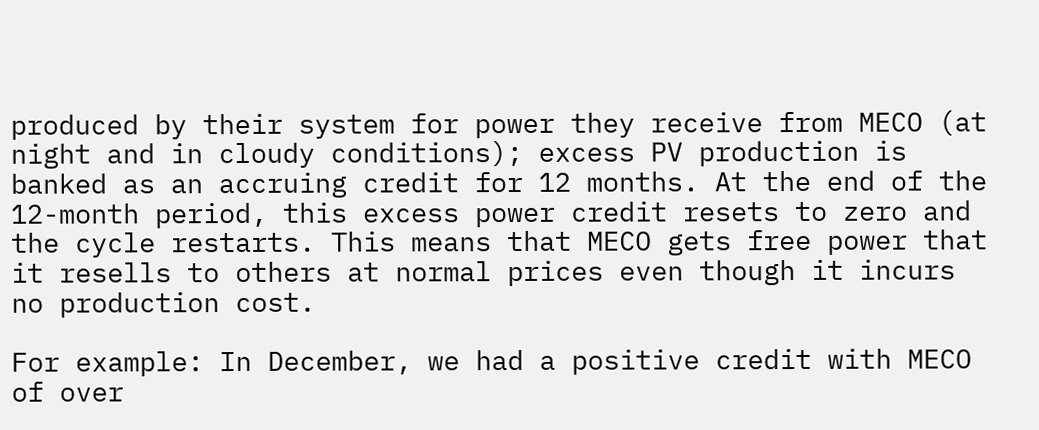produced by their system for power they receive from MECO (at night and in cloudy conditions); excess PV production is banked as an accruing credit for 12 months. At the end of the 12-month period, this excess power credit resets to zero and the cycle restarts. This means that MECO gets free power that it resells to others at normal prices even though it incurs no production cost.

For example: In December, we had a positive credit with MECO of over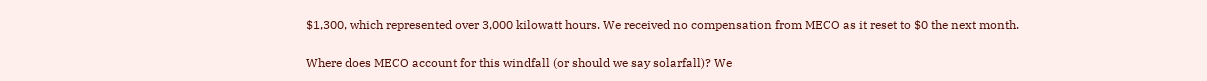$1,300, which represented over 3,000 kilowatt hours. We received no compensation from MECO as it reset to $0 the next month.

Where does MECO account for this windfall (or should we say solarfall)? We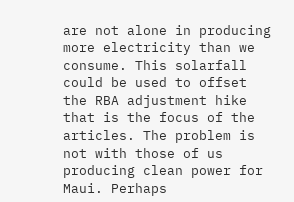are not alone in producing more electricity than we consume. This solarfall could be used to offset the RBA adjustment hike that is the focus of the articles. The problem is not with those of us producing clean power for Maui. Perhaps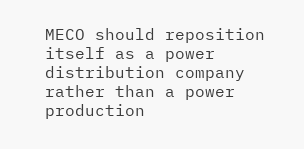MECO should reposition itself as a power distribution company rather than a power production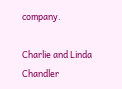company.

Charlie and Linda Chandler